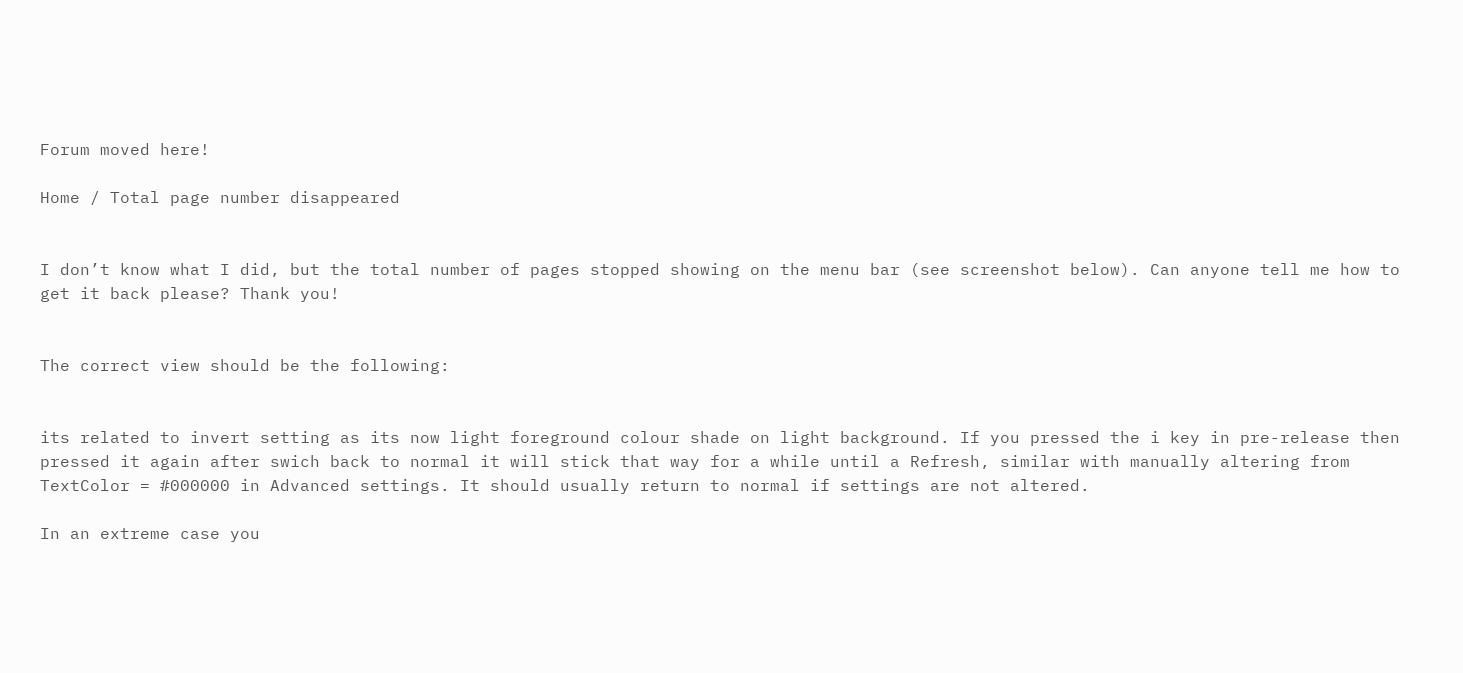Forum moved here!

Home / Total page number disappeared


I don’t know what I did, but the total number of pages stopped showing on the menu bar (see screenshot below). Can anyone tell me how to get it back please? Thank you!


The correct view should be the following:


its related to invert setting as its now light foreground colour shade on light background. If you pressed the i key in pre-release then pressed it again after swich back to normal it will stick that way for a while until a Refresh, similar with manually altering from TextColor = #000000 in Advanced settings. It should usually return to normal if settings are not altered.

In an extreme case you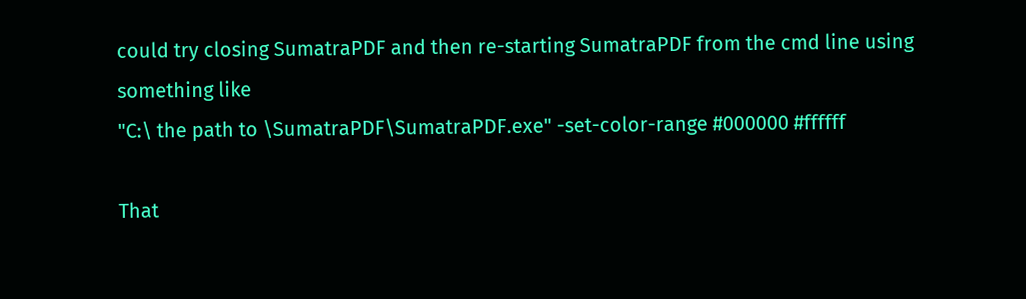could try closing SumatraPDF and then re-starting SumatraPDF from the cmd line using something like
"C:\ the path to \SumatraPDF\SumatraPDF.exe" -set-color-range #000000 #ffffff

That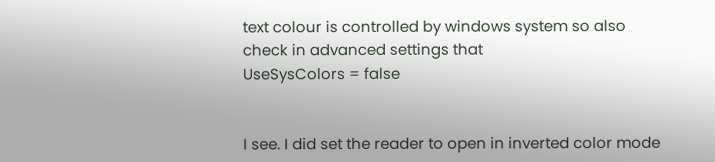text colour is controlled by windows system so also check in advanced settings that
UseSysColors = false


I see. I did set the reader to open in inverted color mode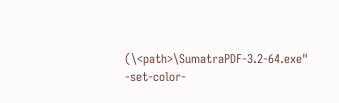(\<path>\SumatraPDF-3.2-64.exe" -set-color-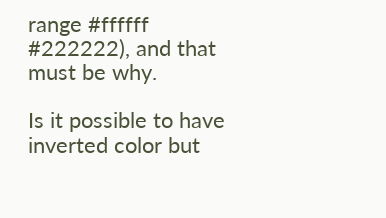range #ffffff #222222), and that must be why.

Is it possible to have inverted color but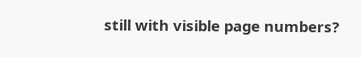still with visible page numbers?